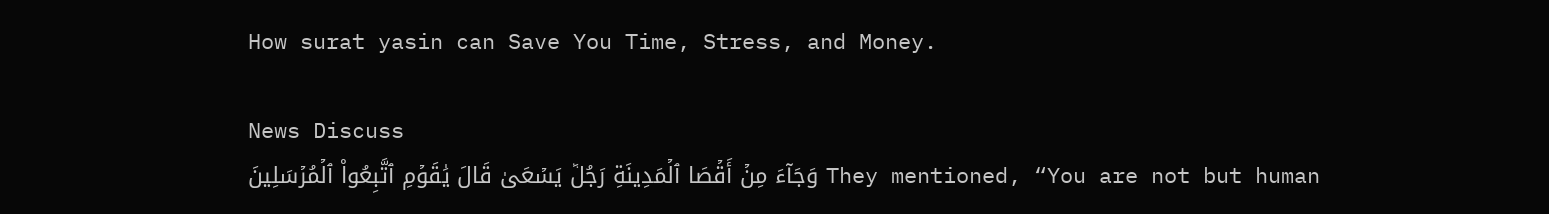How surat yasin can Save You Time, Stress, and Money.

News Discuss
وَجَآءَ مِنۡ أَقۡصَا ٱلۡمَدِينَةِ رَجُلٞ يَسۡعَىٰ قَالَ يَٰقَوۡمِ ٱتَّبِعُواْ ٱلۡمُرۡسَلِينَ They mentioned, “You are not but human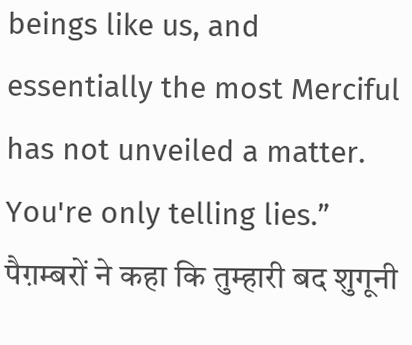beings like us, and essentially the most Merciful has not unveiled a matter. You're only telling lies.” पैग़म्बरों ने कहा कि तुम्हारी बद शुगूनी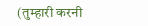(तुम्हारी करनी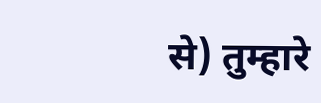से) तुम्हारे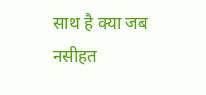साथ है क्या जब नसीहत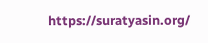https://suratyasin.org/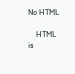No HTML

    HTML is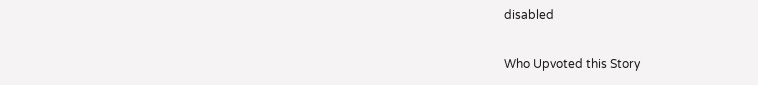disabled

Who Upvoted this Story